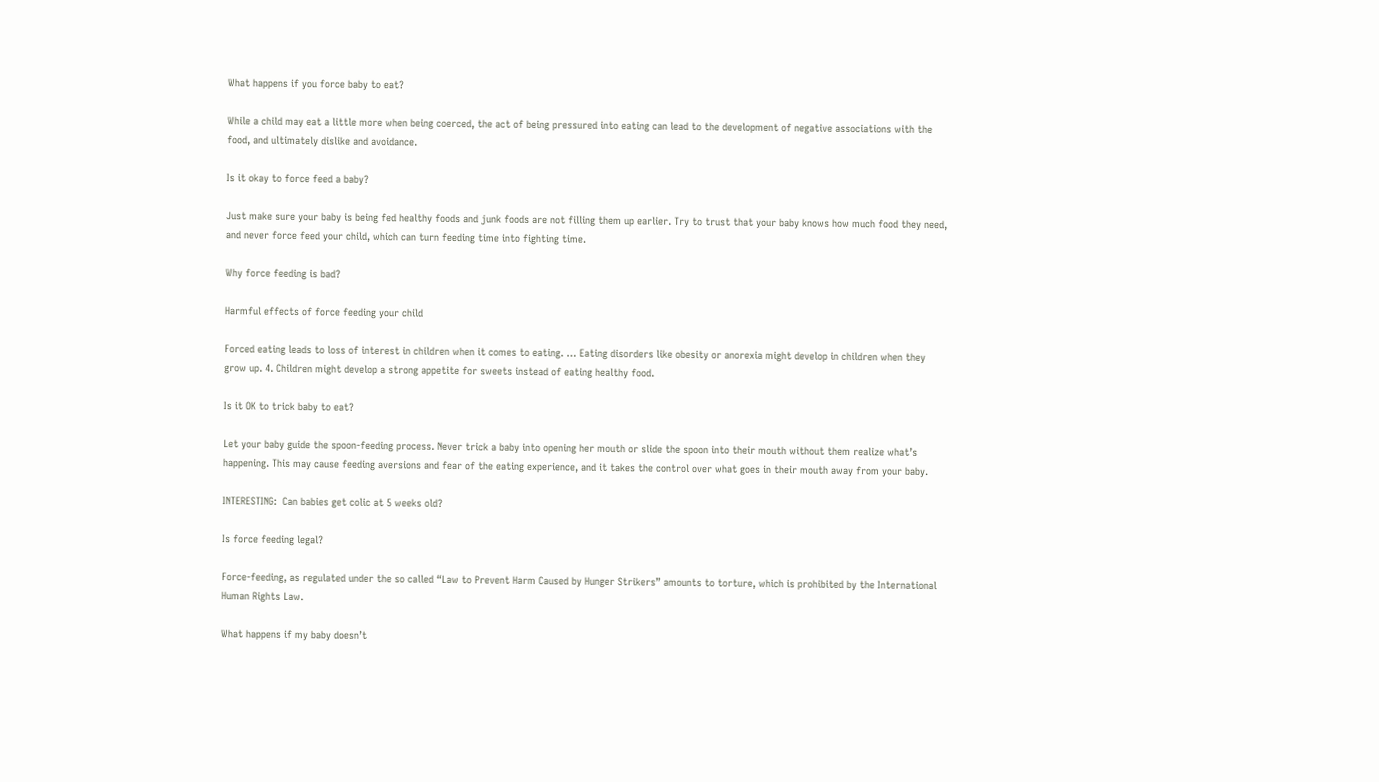What happens if you force baby to eat?

While a child may eat a little more when being coerced, the act of being pressured into eating can lead to the development of negative associations with the food, and ultimately dislike and avoidance.

Is it okay to force feed a baby?

Just make sure your baby is being fed healthy foods and junk foods are not filling them up earlier. Try to trust that your baby knows how much food they need, and never force feed your child, which can turn feeding time into fighting time.

Why force feeding is bad?

Harmful effects of force feeding your child

Forced eating leads to loss of interest in children when it comes to eating. … Eating disorders like obesity or anorexia might develop in children when they grow up. 4. Children might develop a strong appetite for sweets instead of eating healthy food.

Is it OK to trick baby to eat?

Let your baby guide the spoon-feeding process. Never trick a baby into opening her mouth or slide the spoon into their mouth without them realize what’s happening. This may cause feeding aversions and fear of the eating experience, and it takes the control over what goes in their mouth away from your baby.

INTERESTING:  Can babies get colic at 5 weeks old?

Is force feeding legal?

Force-feeding, as regulated under the so called “Law to Prevent Harm Caused by Hunger Strikers” amounts to torture, which is prohibited by the International Human Rights Law.

What happens if my baby doesn’t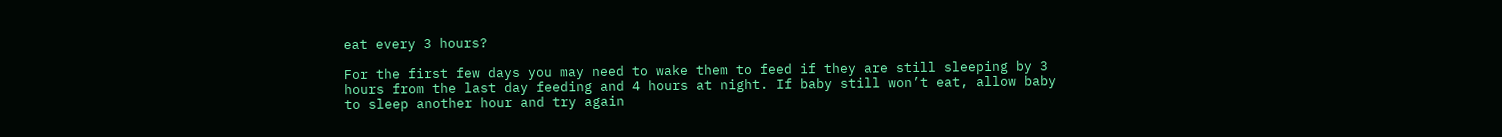eat every 3 hours?

For the first few days you may need to wake them to feed if they are still sleeping by 3 hours from the last day feeding and 4 hours at night. If baby still won’t eat, allow baby to sleep another hour and try again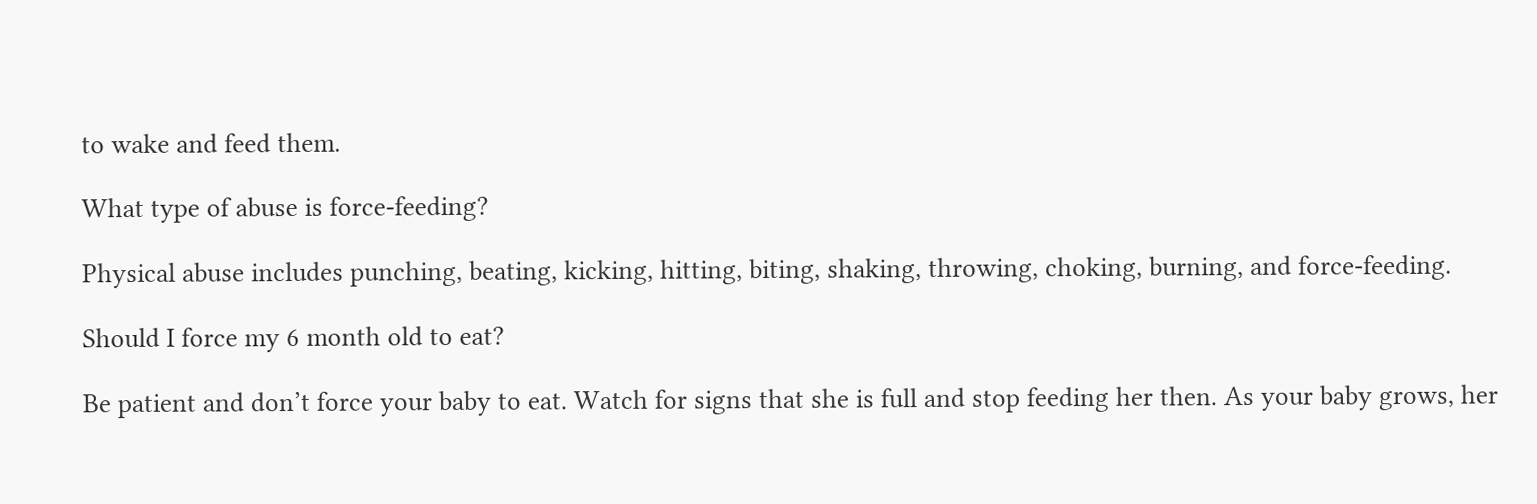to wake and feed them.

What type of abuse is force-feeding?

Physical abuse includes punching, beating, kicking, hitting, biting, shaking, throwing, choking, burning, and force-feeding.

Should I force my 6 month old to eat?

Be patient and don’t force your baby to eat. Watch for signs that she is full and stop feeding her then. As your baby grows, her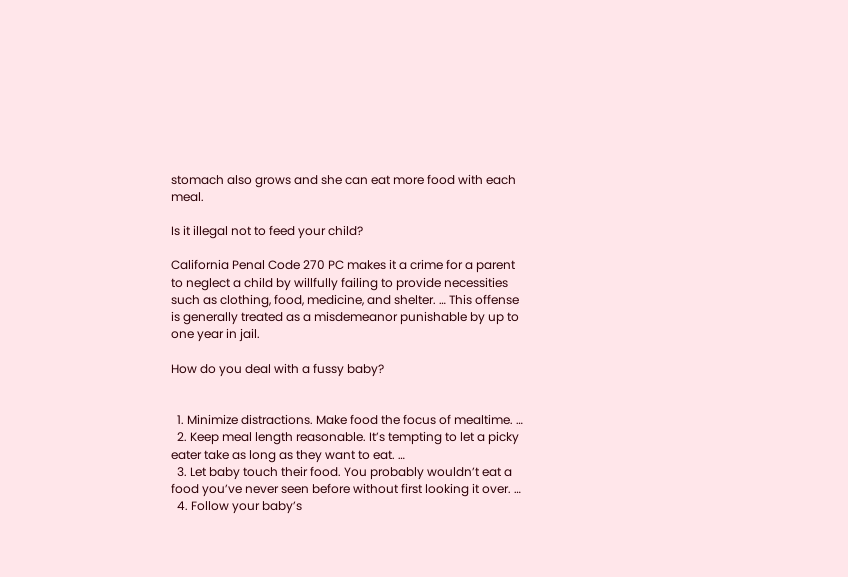stomach also grows and she can eat more food with each meal.

Is it illegal not to feed your child?

California Penal Code 270 PC makes it a crime for a parent to neglect a child by willfully failing to provide necessities such as clothing, food, medicine, and shelter. … This offense is generally treated as a misdemeanor punishable by up to one year in jail.

How do you deal with a fussy baby?


  1. Minimize distractions. Make food the focus of mealtime. …
  2. Keep meal length reasonable. It’s tempting to let a picky eater take as long as they want to eat. …
  3. Let baby touch their food. You probably wouldn’t eat a food you’ve never seen before without first looking it over. …
  4. Follow your baby’s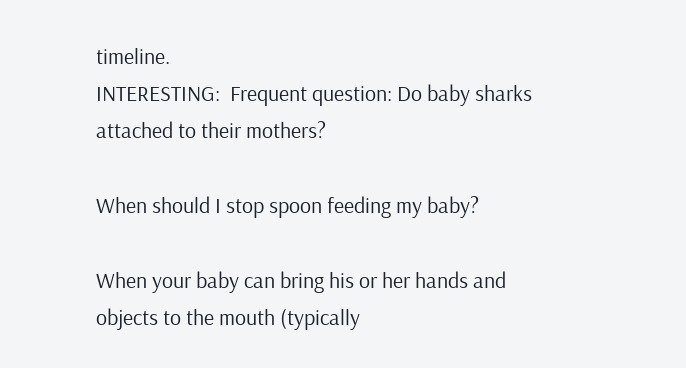timeline.
INTERESTING:  Frequent question: Do baby sharks attached to their mothers?

When should I stop spoon feeding my baby?

When your baby can bring his or her hands and objects to the mouth (typically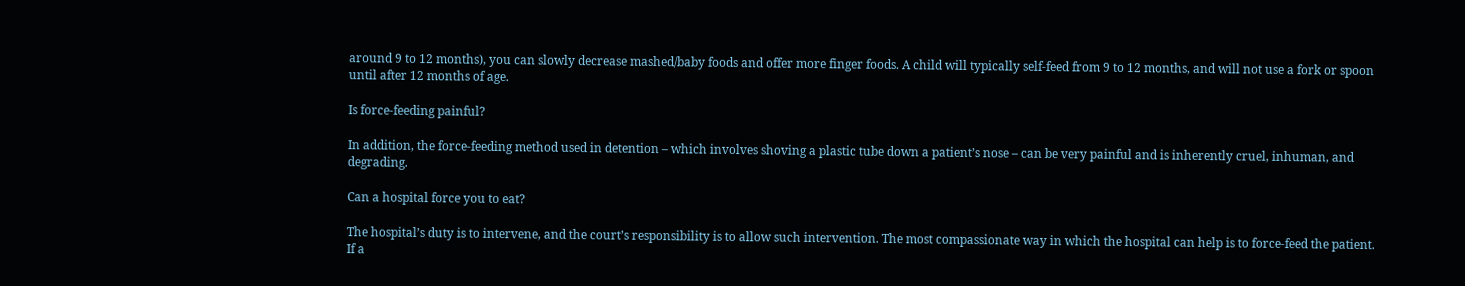around 9 to 12 months), you can slowly decrease mashed/baby foods and offer more finger foods. A child will typically self-feed from 9 to 12 months, and will not use a fork or spoon until after 12 months of age.

Is force-feeding painful?

In addition, the force-feeding method used in detention – which involves shoving a plastic tube down a patient’s nose – can be very painful and is inherently cruel, inhuman, and degrading.

Can a hospital force you to eat?

The hospital’s duty is to intervene, and the court’s responsibility is to allow such intervention. The most compassionate way in which the hospital can help is to force-feed the patient. If a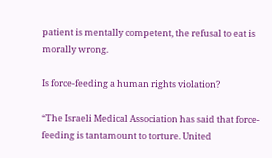patient is mentally competent, the refusal to eat is morally wrong.

Is force-feeding a human rights violation?

“The Israeli Medical Association has said that force-feeding is tantamount to torture. United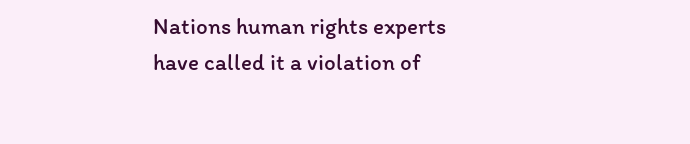Nations human rights experts have called it a violation of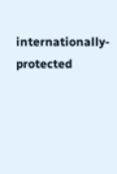internationally-protected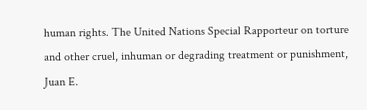human rights. The United Nations Special Rapporteur on torture and other cruel, inhuman or degrading treatment or punishment, Juan E.